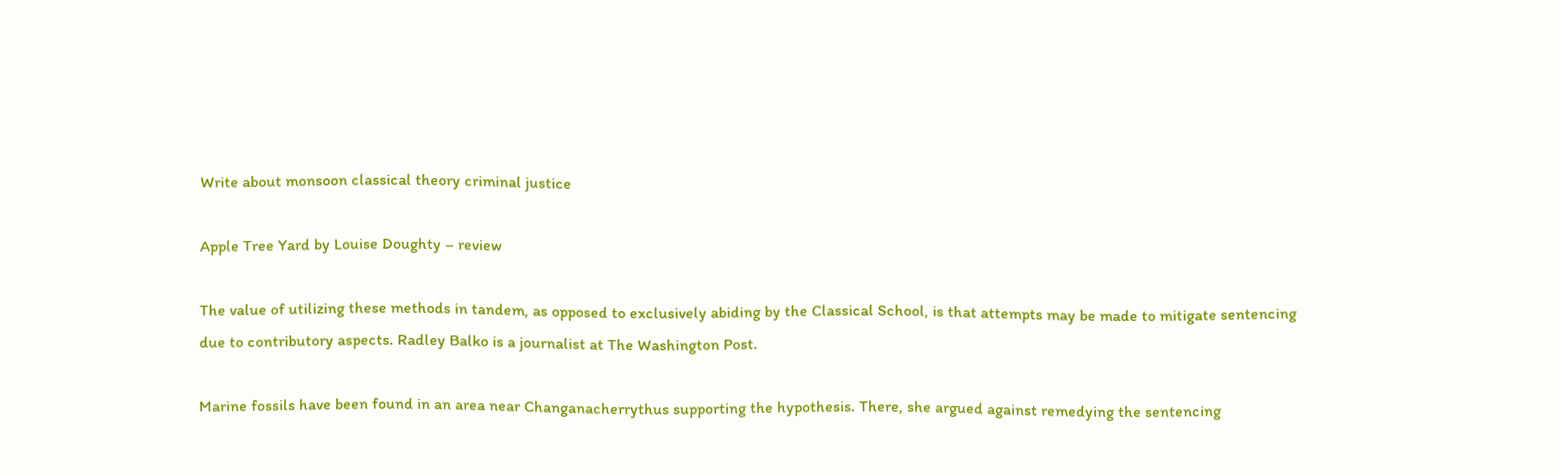Write about monsoon classical theory criminal justice

Apple Tree Yard by Louise Doughty – review

The value of utilizing these methods in tandem, as opposed to exclusively abiding by the Classical School, is that attempts may be made to mitigate sentencing due to contributory aspects. Radley Balko is a journalist at The Washington Post.

Marine fossils have been found in an area near Changanacherrythus supporting the hypothesis. There, she argued against remedying the sentencing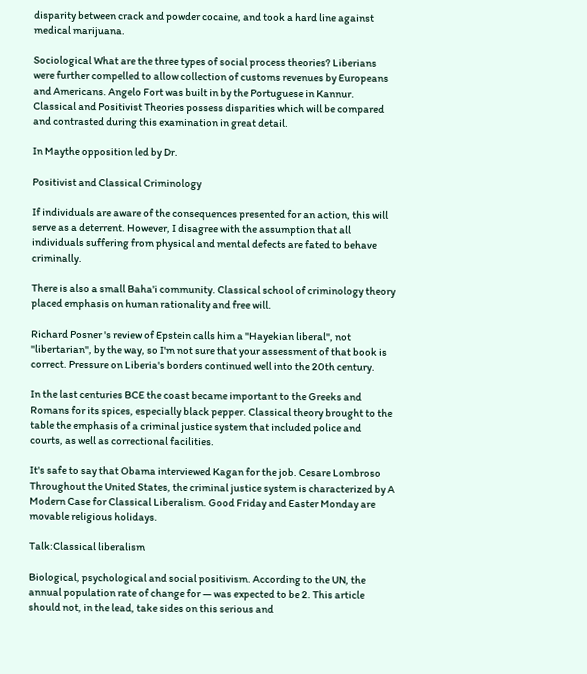disparity between crack and powder cocaine, and took a hard line against medical marijuana.

Sociological What are the three types of social process theories? Liberians were further compelled to allow collection of customs revenues by Europeans and Americans. Angelo Fort was built in by the Portuguese in Kannur. Classical and Positivist Theories possess disparities which will be compared and contrasted during this examination in great detail.

In Maythe opposition led by Dr.

Positivist and Classical Criminology

If individuals are aware of the consequences presented for an action, this will serve as a deterrent. However, I disagree with the assumption that all individuals suffering from physical and mental defects are fated to behave criminally.

There is also a small Baha'i community. Classical school of criminology theory placed emphasis on human rationality and free will.

Richard Posner 's review of Epstein calls him a "Hayekian liberal", not "libertarian", by the way, so I'm not sure that your assessment of that book is correct. Pressure on Liberia's borders continued well into the 20th century.

In the last centuries BCE the coast became important to the Greeks and Romans for its spices, especially black pepper. Classical theory brought to the table the emphasis of a criminal justice system that included police and courts, as well as correctional facilities.

It's safe to say that Obama interviewed Kagan for the job. Cesare Lombroso Throughout the United States, the criminal justice system is characterized by A Modern Case for Classical Liberalism. Good Friday and Easter Monday are movable religious holidays.

Talk:Classical liberalism

Biological, psychological and social positivism. According to the UN, the annual population rate of change for — was expected to be 2. This article should not, in the lead, take sides on this serious and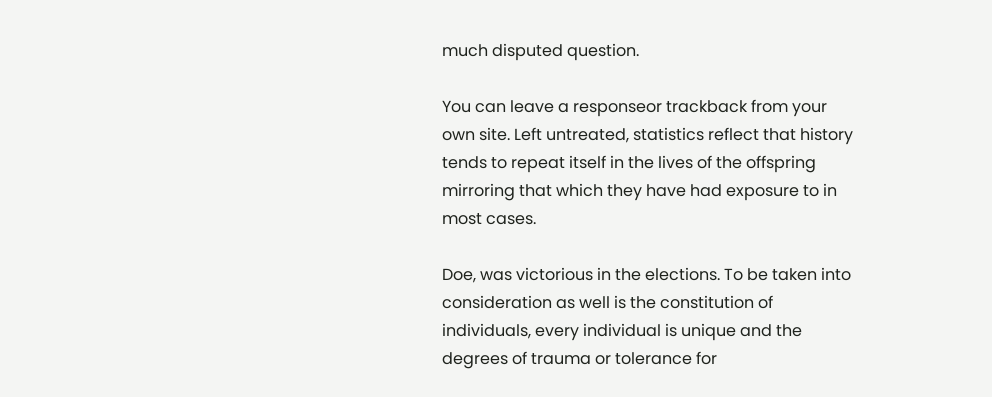much disputed question.

You can leave a responseor trackback from your own site. Left untreated, statistics reflect that history tends to repeat itself in the lives of the offspring mirroring that which they have had exposure to in most cases.

Doe, was victorious in the elections. To be taken into consideration as well is the constitution of individuals, every individual is unique and the degrees of trauma or tolerance for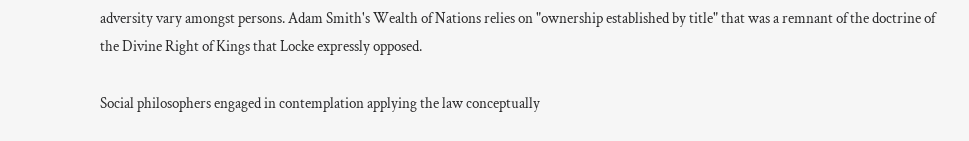adversity vary amongst persons. Adam Smith's Wealth of Nations relies on "ownership established by title" that was a remnant of the doctrine of the Divine Right of Kings that Locke expressly opposed.

Social philosophers engaged in contemplation applying the law conceptually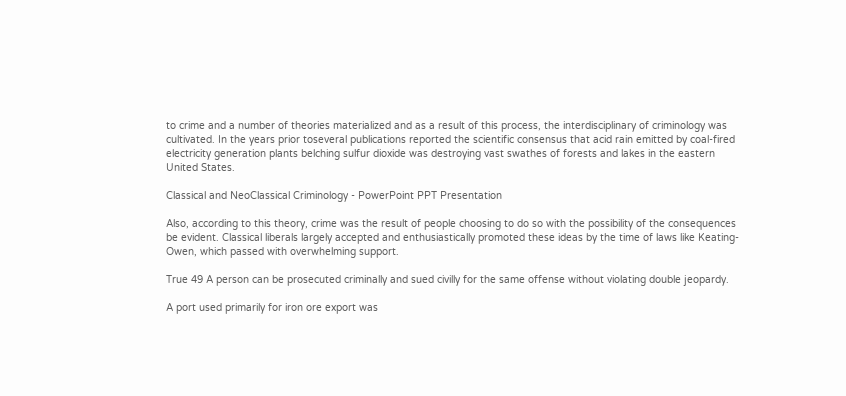to crime and a number of theories materialized and as a result of this process, the interdisciplinary of criminology was cultivated. In the years prior toseveral publications reported the scientific consensus that acid rain emitted by coal-fired electricity generation plants belching sulfur dioxide was destroying vast swathes of forests and lakes in the eastern United States.

Classical and NeoClassical Criminology - PowerPoint PPT Presentation

Also, according to this theory, crime was the result of people choosing to do so with the possibility of the consequences be evident. Classical liberals largely accepted and enthusiastically promoted these ideas by the time of laws like Keating-Owen, which passed with overwhelming support.

True 49 A person can be prosecuted criminally and sued civilly for the same offense without violating double jeopardy.

A port used primarily for iron ore export was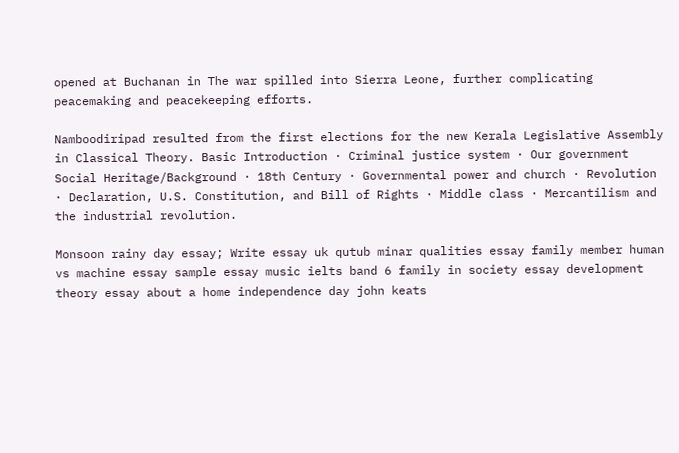opened at Buchanan in The war spilled into Sierra Leone, further complicating peacemaking and peacekeeping efforts.

Namboodiripad resulted from the first elections for the new Kerala Legislative Assembly in Classical Theory. Basic Introduction · Criminal justice system · Our government Social Heritage/Background · 18th Century · Governmental power and church · Revolution · Declaration, U.S. Constitution, and Bill of Rights · Middle class · Mercantilism and the industrial revolution.

Monsoon rainy day essay; Write essay uk qutub minar qualities essay family member human vs machine essay sample essay music ielts band 6 family in society essay development theory essay about a home independence day john keats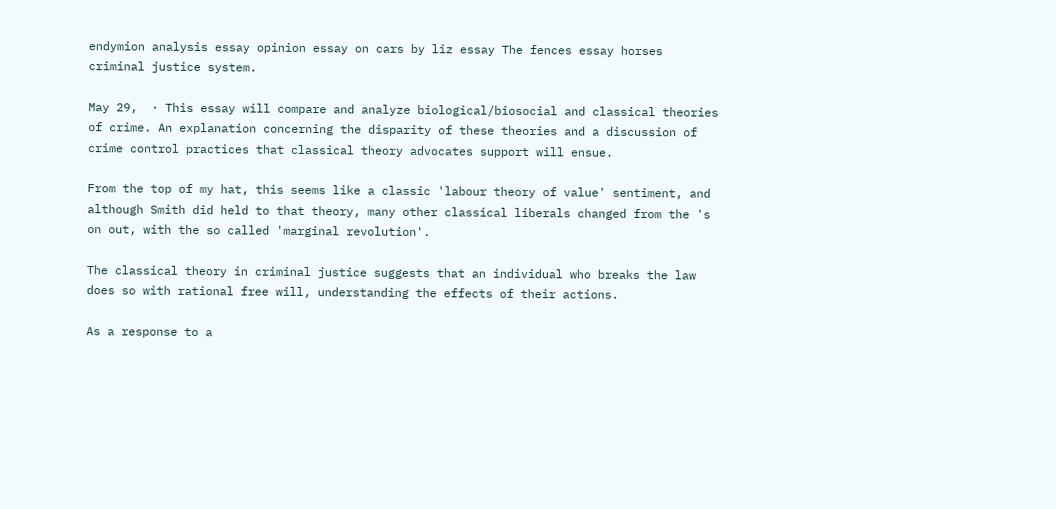endymion analysis essay opinion essay on cars by liz essay The fences essay horses criminal justice system.

May 29,  · This essay will compare and analyze biological/biosocial and classical theories of crime. An explanation concerning the disparity of these theories and a discussion of crime control practices that classical theory advocates support will ensue.

From the top of my hat, this seems like a classic 'labour theory of value' sentiment, and although Smith did held to that theory, many other classical liberals changed from the 's on out, with the so called 'marginal revolution'.

The classical theory in criminal justice suggests that an individual who breaks the law does so with rational free will, understanding the effects of their actions.

As a response to a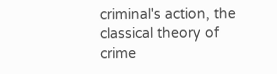criminal's action, the classical theory of crime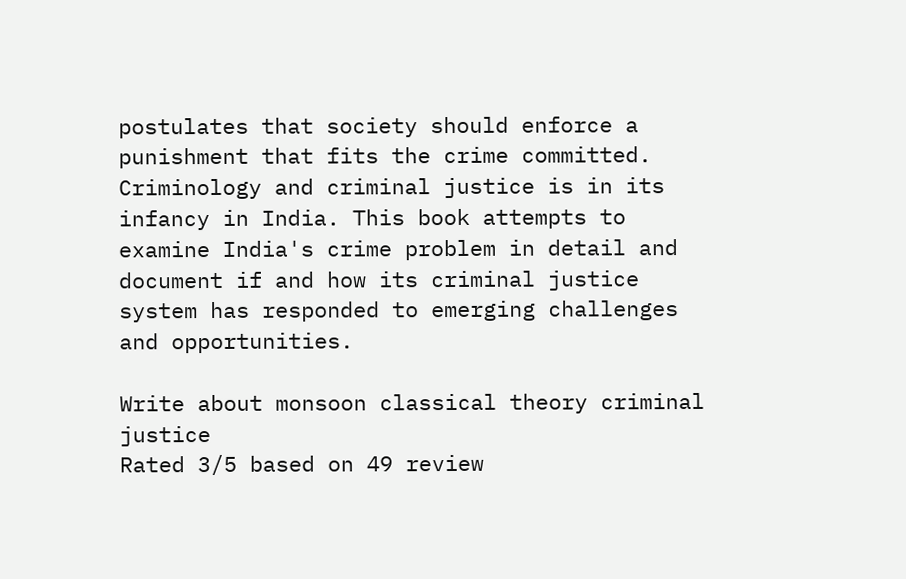postulates that society should enforce a punishment that fits the crime committed. Criminology and criminal justice is in its infancy in India. This book attempts to examine India's crime problem in detail and document if and how its criminal justice system has responded to emerging challenges and opportunities.

Write about monsoon classical theory criminal justice
Rated 3/5 based on 49 review